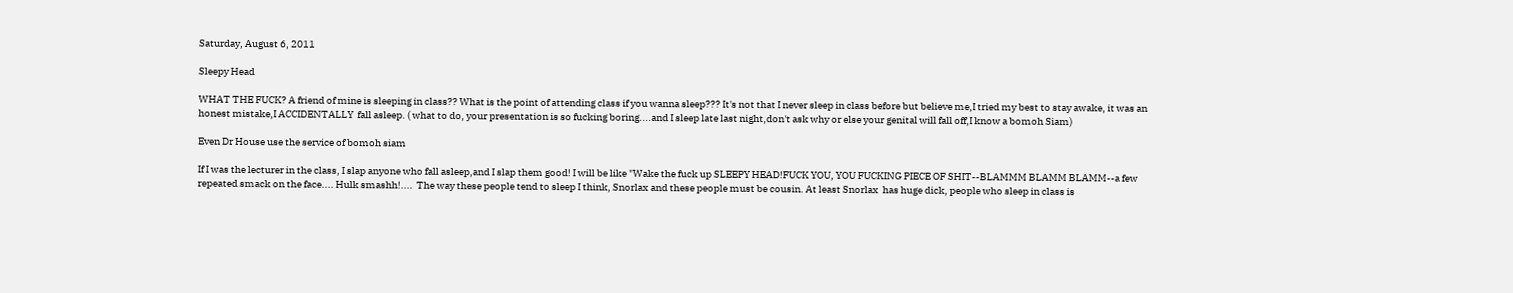Saturday, August 6, 2011

Sleepy Head

WHAT THE FUCK? A friend of mine is sleeping in class?? What is the point of attending class if you wanna sleep??? It's not that I never sleep in class before but believe me,I tried my best to stay awake, it was an honest mistake,I ACCIDENTALLY  fall asleep. ( what to do, your presentation is so fucking boring....and I sleep late last night,don't ask why or else your genital will fall off,I know a bomoh Siam)

Even Dr House use the service of bomoh siam

If I was the lecturer in the class, I slap anyone who fall asleep,and I slap them good! I will be like "Wake the fuck up SLEEPY HEAD!FUCK YOU, YOU FUCKING PIECE OF SHIT--BLAMMM BLAMM BLAMM--a few repeated smack on the face.... Hulk smashh!....  The way these people tend to sleep I think, Snorlax and these people must be cousin. At least Snorlax  has huge dick, people who sleep in class is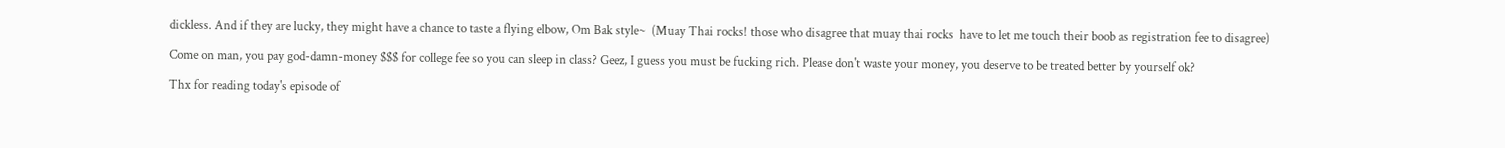dickless. And if they are lucky, they might have a chance to taste a flying elbow, Om Bak style~  (Muay Thai rocks! those who disagree that muay thai rocks  have to let me touch their boob as registration fee to disagree)

Come on man, you pay god-damn-money $$$ for college fee so you can sleep in class? Geez, I guess you must be fucking rich. Please don't waste your money, you deserve to be treated better by yourself ok?

Thx for reading today's episode of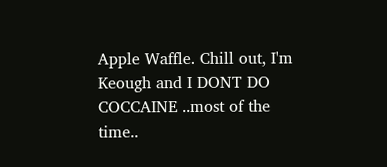Apple Waffle. Chill out, I'm Keough and I DONT DO COCCAINE ..most of the time..